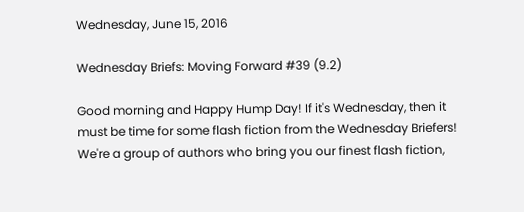Wednesday, June 15, 2016

Wednesday Briefs: Moving Forward #39 (9.2)

Good morning and Happy Hump Day! If it's Wednesday, then it must be time for some flash fiction from the Wednesday Briefers! We're a group of authors who bring you our finest flash fiction,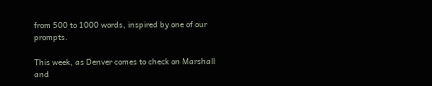from 500 to 1000 words, inspired by one of our prompts.

This week, as Denver comes to check on Marshall and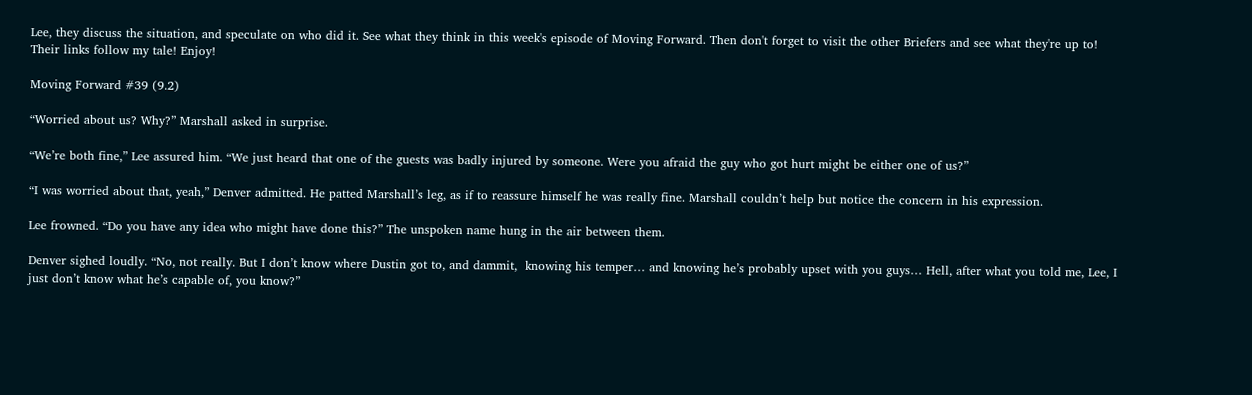Lee, they discuss the situation, and speculate on who did it. See what they think in this week's episode of Moving Forward. Then don't forget to visit the other Briefers and see what they're up to! Their links follow my tale! Enjoy!

Moving Forward #39 (9.2)

“Worried about us? Why?” Marshall asked in surprise.

“We’re both fine,” Lee assured him. “We just heard that one of the guests was badly injured by someone. Were you afraid the guy who got hurt might be either one of us?”

“I was worried about that, yeah,” Denver admitted. He patted Marshall’s leg, as if to reassure himself he was really fine. Marshall couldn’t help but notice the concern in his expression.

Lee frowned. “Do you have any idea who might have done this?” The unspoken name hung in the air between them.

Denver sighed loudly. “No, not really. But I don’t know where Dustin got to, and dammit,  knowing his temper… and knowing he’s probably upset with you guys… Hell, after what you told me, Lee, I just don’t know what he’s capable of, you know?”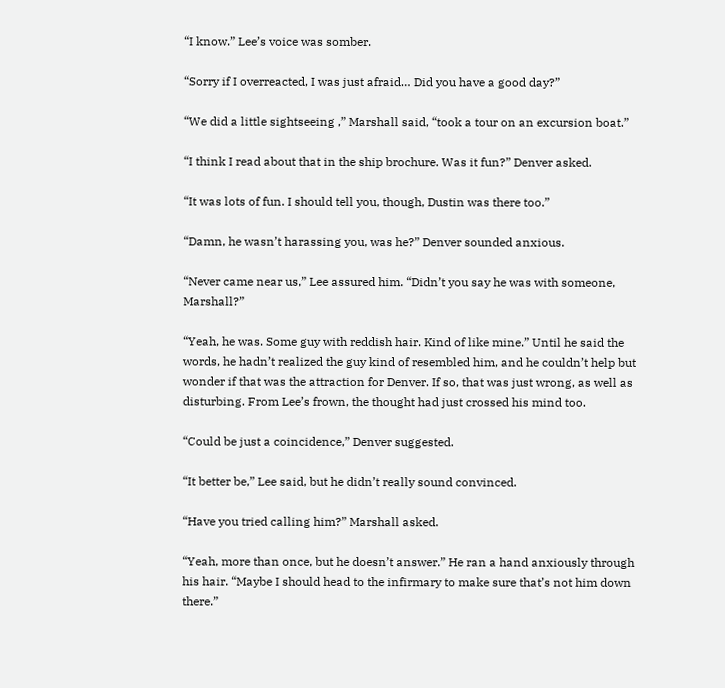“I know.” Lee’s voice was somber.

“Sorry if I overreacted, I was just afraid… Did you have a good day?”

“We did a little sightseeing ,” Marshall said, “took a tour on an excursion boat.”

“I think I read about that in the ship brochure. Was it fun?” Denver asked.

“It was lots of fun. I should tell you, though, Dustin was there too.”

“Damn, he wasn’t harassing you, was he?” Denver sounded anxious.

“Never came near us,” Lee assured him. “Didn’t you say he was with someone, Marshall?”

“Yeah, he was. Some guy with reddish hair. Kind of like mine.” Until he said the words, he hadn’t realized the guy kind of resembled him, and he couldn’t help but wonder if that was the attraction for Denver. If so, that was just wrong, as well as disturbing. From Lee’s frown, the thought had just crossed his mind too.

“Could be just a coincidence,” Denver suggested.

“It better be,” Lee said, but he didn’t really sound convinced.

“Have you tried calling him?” Marshall asked.

“Yeah, more than once, but he doesn’t answer.” He ran a hand anxiously through his hair. “Maybe I should head to the infirmary to make sure that’s not him down there.”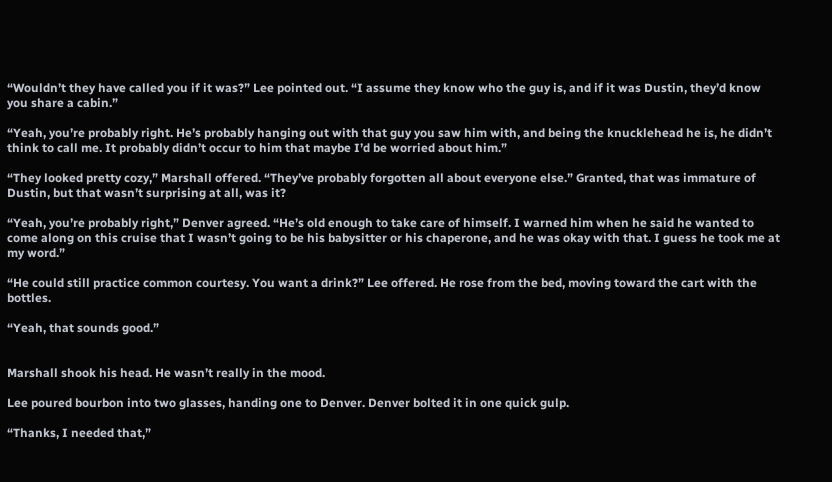“Wouldn’t they have called you if it was?” Lee pointed out. “I assume they know who the guy is, and if it was Dustin, they’d know you share a cabin.”

“Yeah, you’re probably right. He’s probably hanging out with that guy you saw him with, and being the knucklehead he is, he didn’t think to call me. It probably didn’t occur to him that maybe I’d be worried about him.”

“They looked pretty cozy,” Marshall offered. “They’ve probably forgotten all about everyone else.” Granted, that was immature of Dustin, but that wasn’t surprising at all, was it?

“Yeah, you’re probably right,” Denver agreed. “He’s old enough to take care of himself. I warned him when he said he wanted to come along on this cruise that I wasn’t going to be his babysitter or his chaperone, and he was okay with that. I guess he took me at my word.”

“He could still practice common courtesy. You want a drink?” Lee offered. He rose from the bed, moving toward the cart with the bottles.

“Yeah, that sounds good.”


Marshall shook his head. He wasn’t really in the mood.

Lee poured bourbon into two glasses, handing one to Denver. Denver bolted it in one quick gulp.

“Thanks, I needed that,”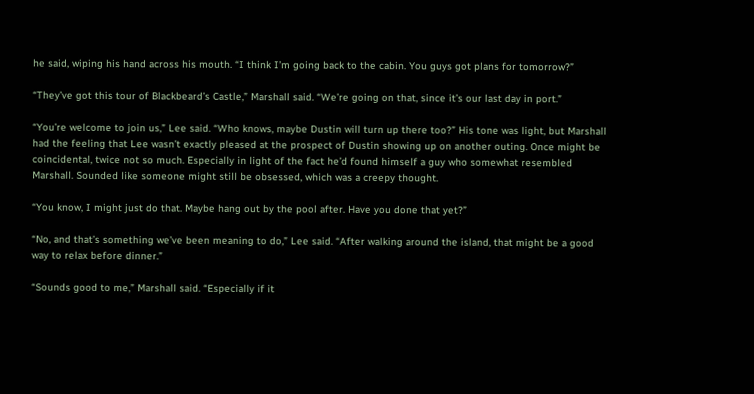he said, wiping his hand across his mouth. “I think I’m going back to the cabin. You guys got plans for tomorrow?”

“They’ve got this tour of Blackbeard’s Castle,” Marshall said. “We’re going on that, since it’s our last day in port.”

“You’re welcome to join us,” Lee said. “Who knows, maybe Dustin will turn up there too?” His tone was light, but Marshall had the feeling that Lee wasn’t exactly pleased at the prospect of Dustin showing up on another outing. Once might be coincidental, twice not so much. Especially in light of the fact he’d found himself a guy who somewhat resembled Marshall. Sounded like someone might still be obsessed, which was a creepy thought.

“You know, I might just do that. Maybe hang out by the pool after. Have you done that yet?”

“No, and that’s something we’ve been meaning to do,” Lee said. “After walking around the island, that might be a good way to relax before dinner.”

“Sounds good to me,” Marshall said. “Especially if it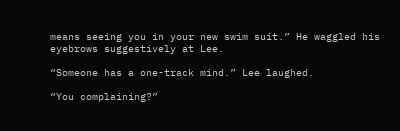means seeing you in your new swim suit.” He waggled his eyebrows suggestively at Lee.

“Someone has a one-track mind.” Lee laughed.

“You complaining?”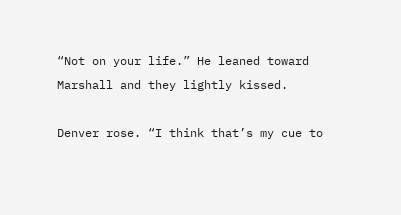“Not on your life.” He leaned toward Marshall and they lightly kissed.

Denver rose. “I think that’s my cue to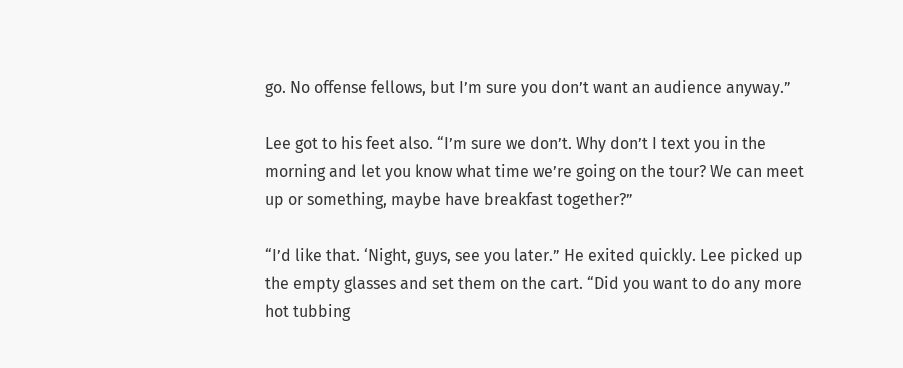go. No offense fellows, but I’m sure you don’t want an audience anyway.”

Lee got to his feet also. “I’m sure we don’t. Why don’t I text you in the morning and let you know what time we’re going on the tour? We can meet up or something, maybe have breakfast together?”

“I’d like that. ‘Night, guys, see you later.” He exited quickly. Lee picked up the empty glasses and set them on the cart. “Did you want to do any more hot tubbing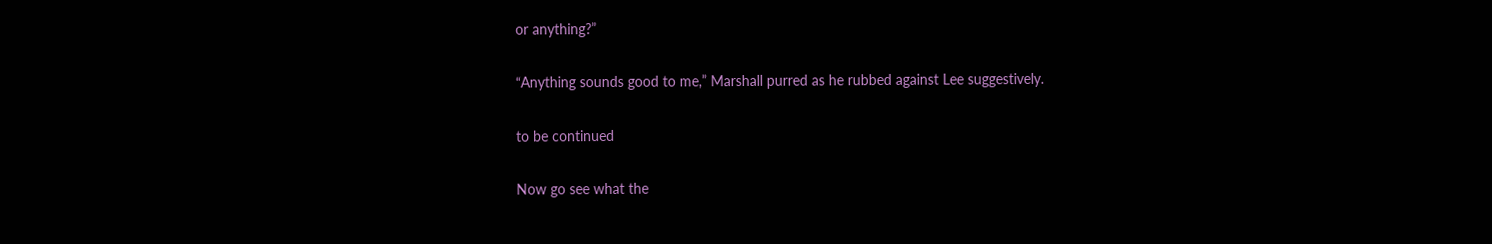or anything?”

“Anything sounds good to me,” Marshall purred as he rubbed against Lee suggestively.

to be continued

Now go see what the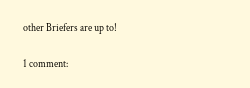other Briefers are up to!

1 comment: